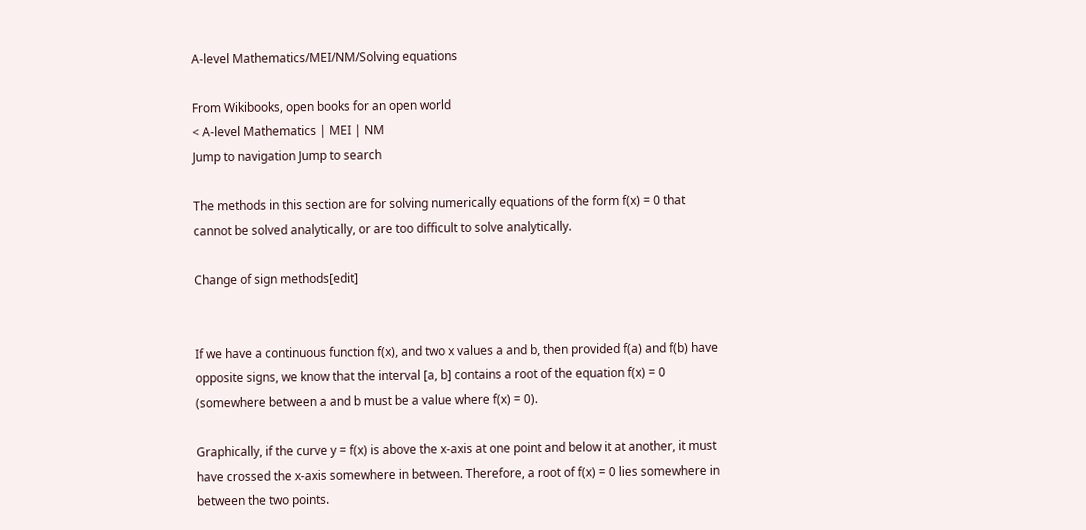A-level Mathematics/MEI/NM/Solving equations

From Wikibooks, open books for an open world
< A-level Mathematics | MEI | NM
Jump to navigation Jump to search

The methods in this section are for solving numerically equations of the form f(x) = 0 that cannot be solved analytically, or are too difficult to solve analytically.

Change of sign methods[edit]


If we have a continuous function f(x), and two x values a and b, then provided f(a) and f(b) have opposite signs, we know that the interval [a, b] contains a root of the equation f(x) = 0 (somewhere between a and b must be a value where f(x) = 0).

Graphically, if the curve y = f(x) is above the x-axis at one point and below it at another, it must have crossed the x-axis somewhere in between. Therefore, a root of f(x) = 0 lies somewhere in between the two points.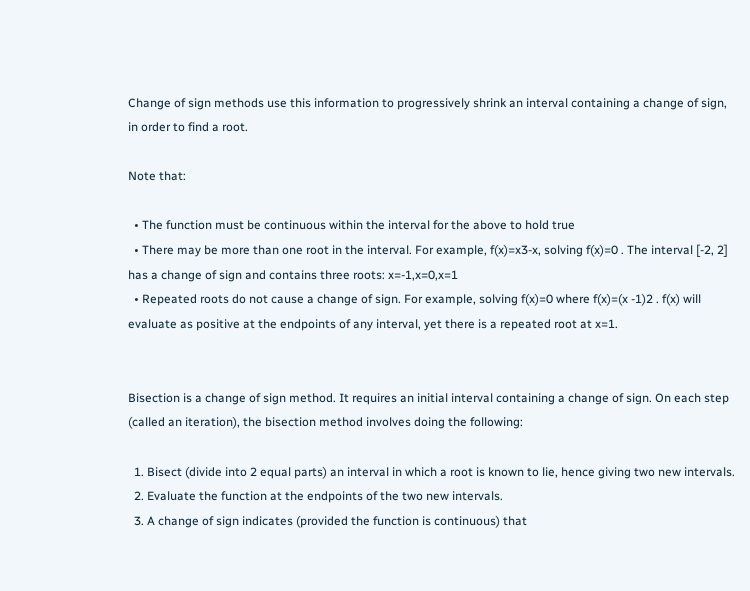Change of sign methods use this information to progressively shrink an interval containing a change of sign, in order to find a root.

Note that:

  • The function must be continuous within the interval for the above to hold true
  • There may be more than one root in the interval. For example, f(x)=x3-x, solving f(x)=0 . The interval [-2, 2] has a change of sign and contains three roots: x=-1,x=0,x=1
  • Repeated roots do not cause a change of sign. For example, solving f(x)=0 where f(x)=(x -1)2 . f(x) will evaluate as positive at the endpoints of any interval, yet there is a repeated root at x=1.


Bisection is a change of sign method. It requires an initial interval containing a change of sign. On each step (called an iteration), the bisection method involves doing the following:

  1. Bisect (divide into 2 equal parts) an interval in which a root is known to lie, hence giving two new intervals.
  2. Evaluate the function at the endpoints of the two new intervals.
  3. A change of sign indicates (provided the function is continuous) that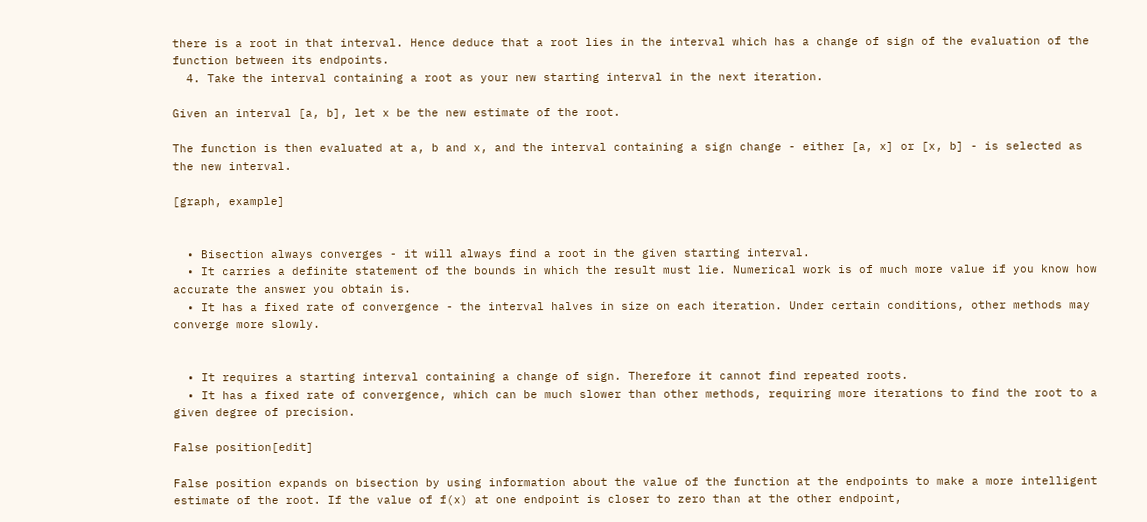there is a root in that interval. Hence deduce that a root lies in the interval which has a change of sign of the evaluation of the function between its endpoints.
  4. Take the interval containing a root as your new starting interval in the next iteration.

Given an interval [a, b], let x be the new estimate of the root.

The function is then evaluated at a, b and x, and the interval containing a sign change - either [a, x] or [x, b] - is selected as the new interval.

[graph, example]


  • Bisection always converges - it will always find a root in the given starting interval.
  • It carries a definite statement of the bounds in which the result must lie. Numerical work is of much more value if you know how accurate the answer you obtain is.
  • It has a fixed rate of convergence - the interval halves in size on each iteration. Under certain conditions, other methods may converge more slowly.


  • It requires a starting interval containing a change of sign. Therefore it cannot find repeated roots.
  • It has a fixed rate of convergence, which can be much slower than other methods, requiring more iterations to find the root to a given degree of precision.

False position[edit]

False position expands on bisection by using information about the value of the function at the endpoints to make a more intelligent estimate of the root. If the value of f(x) at one endpoint is closer to zero than at the other endpoint,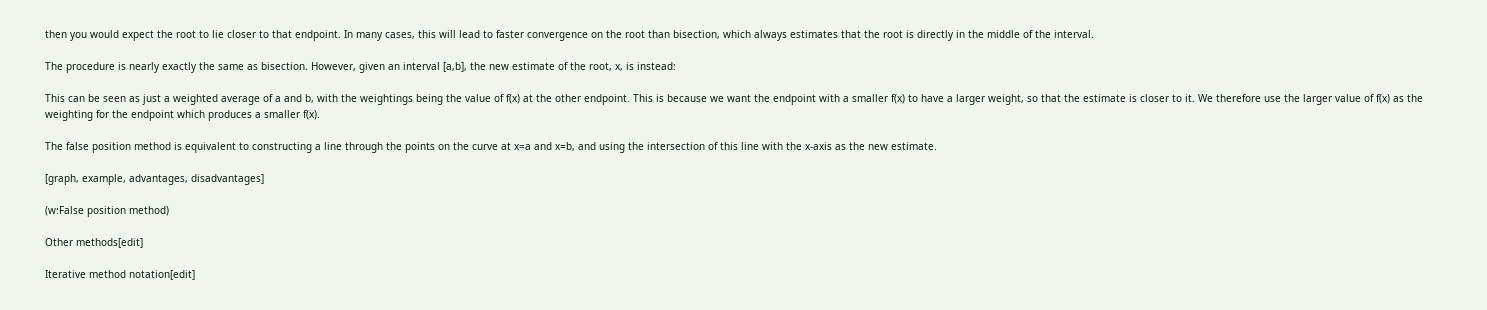then you would expect the root to lie closer to that endpoint. In many cases, this will lead to faster convergence on the root than bisection, which always estimates that the root is directly in the middle of the interval.

The procedure is nearly exactly the same as bisection. However, given an interval [a,b], the new estimate of the root, x, is instead:

This can be seen as just a weighted average of a and b, with the weightings being the value of f(x) at the other endpoint. This is because we want the endpoint with a smaller f(x) to have a larger weight, so that the estimate is closer to it. We therefore use the larger value of f(x) as the weighting for the endpoint which produces a smaller f(x).

The false position method is equivalent to constructing a line through the points on the curve at x=a and x=b, and using the intersection of this line with the x-axis as the new estimate.

[graph, example, advantages, disadvantages]

(w:False position method)

Other methods[edit]

Iterative method notation[edit]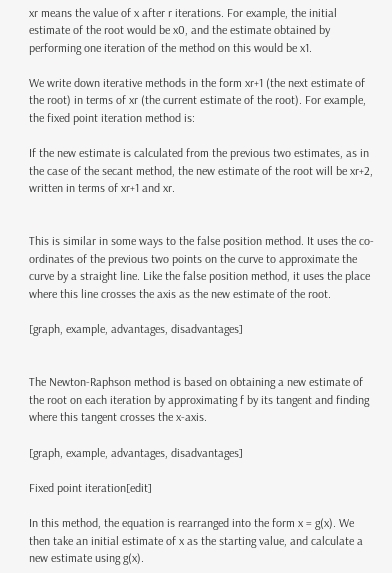xr means the value of x after r iterations. For example, the initial estimate of the root would be x0, and the estimate obtained by performing one iteration of the method on this would be x1.

We write down iterative methods in the form xr+1 (the next estimate of the root) in terms of xr (the current estimate of the root). For example, the fixed point iteration method is:

If the new estimate is calculated from the previous two estimates, as in the case of the secant method, the new estimate of the root will be xr+2, written in terms of xr+1 and xr.


This is similar in some ways to the false position method. It uses the co-ordinates of the previous two points on the curve to approximate the curve by a straight line. Like the false position method, it uses the place where this line crosses the axis as the new estimate of the root.

[graph, example, advantages, disadvantages]


The Newton-Raphson method is based on obtaining a new estimate of the root on each iteration by approximating f by its tangent and finding where this tangent crosses the x-axis.

[graph, example, advantages, disadvantages]

Fixed point iteration[edit]

In this method, the equation is rearranged into the form x = g(x). We then take an initial estimate of x as the starting value, and calculate a new estimate using g(x).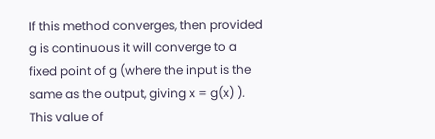If this method converges, then provided g is continuous it will converge to a fixed point of g (where the input is the same as the output, giving x = g(x) ). This value of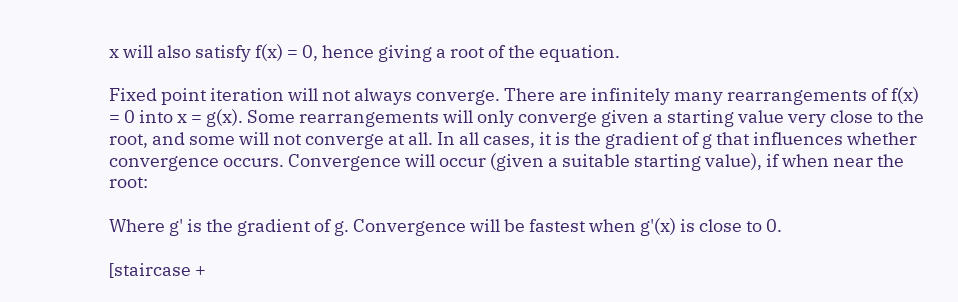x will also satisfy f(x) = 0, hence giving a root of the equation.

Fixed point iteration will not always converge. There are infinitely many rearrangements of f(x) = 0 into x = g(x). Some rearrangements will only converge given a starting value very close to the root, and some will not converge at all. In all cases, it is the gradient of g that influences whether convergence occurs. Convergence will occur (given a suitable starting value), if when near the root:

Where g' is the gradient of g. Convergence will be fastest when g'(x) is close to 0.

[staircase +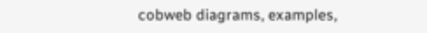cobweb diagrams, examples,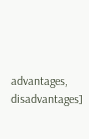advantages, disadvantages]